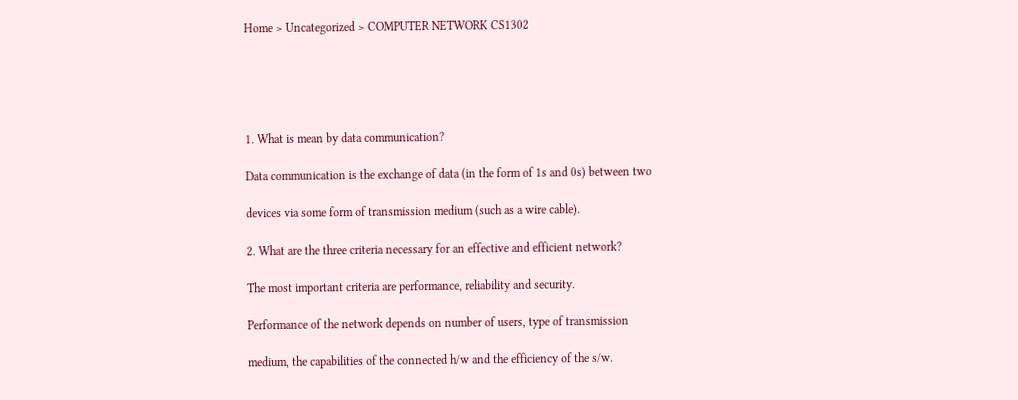Home > Uncategorized > COMPUTER NETWORK CS1302





1. What is mean by data communication?

Data communication is the exchange of data (in the form of 1s and 0s) between two

devices via some form of transmission medium (such as a wire cable).

2. What are the three criteria necessary for an effective and efficient network?

The most important criteria are performance, reliability and security.

Performance of the network depends on number of users, type of transmission

medium, the capabilities of the connected h/w and the efficiency of the s/w.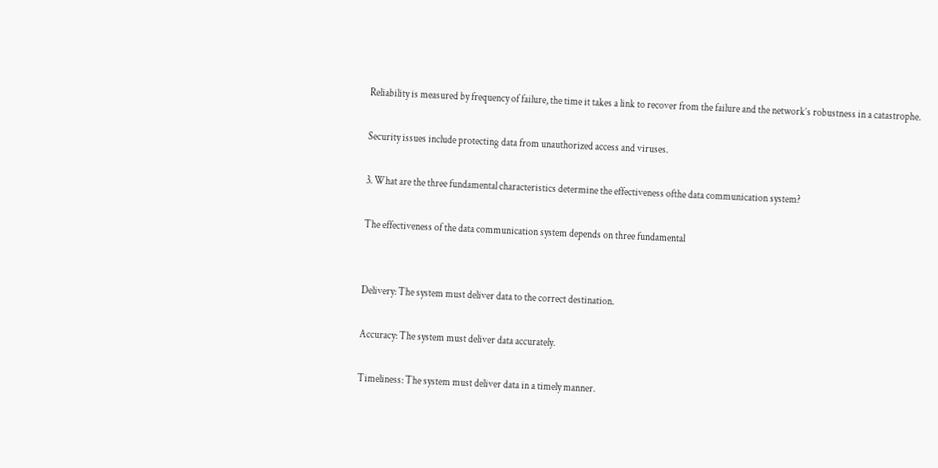Reliability is measured by frequency of failure, the time it takes a link to recover from the failure and the network’s robustness in a catastrophe.

Security issues include protecting data from unauthorized access and viruses.

3. What are the three fundamental characteristics determine the effectiveness ofthe data communication system?

The effectiveness of the data communication system depends on three fundamental


Delivery: The system must deliver data to the correct destination.

Accuracy: The system must deliver data accurately.

Timeliness: The system must deliver data in a timely manner.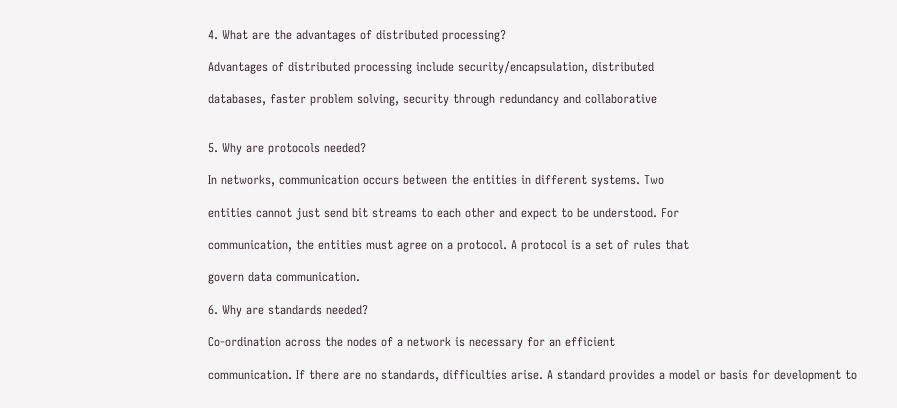4. What are the advantages of distributed processing?

Advantages of distributed processing include security/encapsulation, distributed

databases, faster problem solving, security through redundancy and collaborative


5. Why are protocols needed?

In networks, communication occurs between the entities in different systems. Two

entities cannot just send bit streams to each other and expect to be understood. For

communication, the entities must agree on a protocol. A protocol is a set of rules that

govern data communication.

6. Why are standards needed?

Co-ordination across the nodes of a network is necessary for an efficient

communication. If there are no standards, difficulties arise. A standard provides a model or basis for development to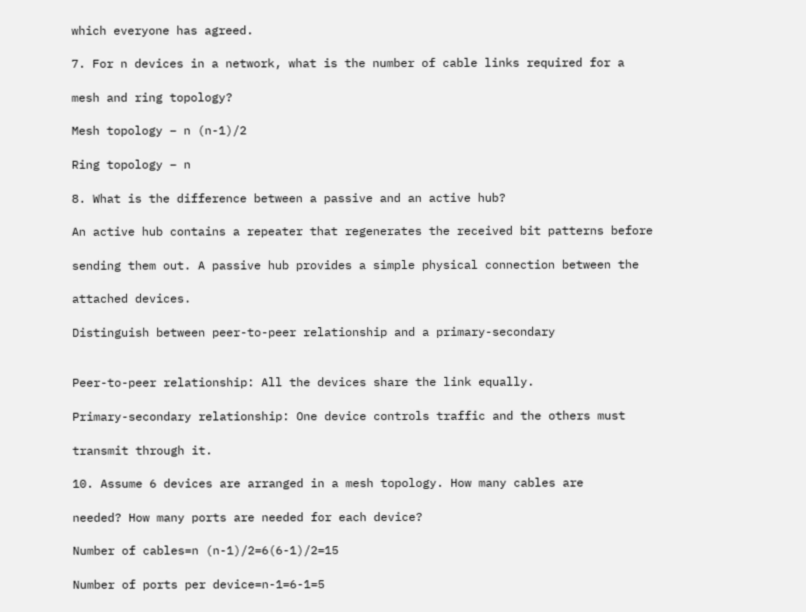which everyone has agreed.

7. For n devices in a network, what is the number of cable links required for a

mesh and ring topology?

Mesh topology – n (n-1)/2

Ring topology – n

8. What is the difference between a passive and an active hub?

An active hub contains a repeater that regenerates the received bit patterns before

sending them out. A passive hub provides a simple physical connection between the

attached devices.

Distinguish between peer-to-peer relationship and a primary-secondary


Peer-to-peer relationship: All the devices share the link equally.

Primary-secondary relationship: One device controls traffic and the others must

transmit through it.

10. Assume 6 devices are arranged in a mesh topology. How many cables are

needed? How many ports are needed for each device?

Number of cables=n (n-1)/2=6(6-1)/2=15

Number of ports per device=n-1=6-1=5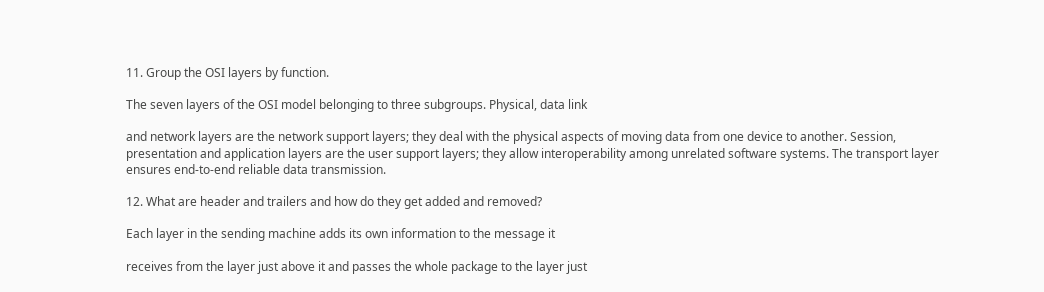11. Group the OSI layers by function.

The seven layers of the OSI model belonging to three subgroups. Physical, data link

and network layers are the network support layers; they deal with the physical aspects of moving data from one device to another. Session, presentation and application layers are the user support layers; they allow interoperability among unrelated software systems. The transport layer ensures end-to-end reliable data transmission.

12. What are header and trailers and how do they get added and removed?

Each layer in the sending machine adds its own information to the message it

receives from the layer just above it and passes the whole package to the layer just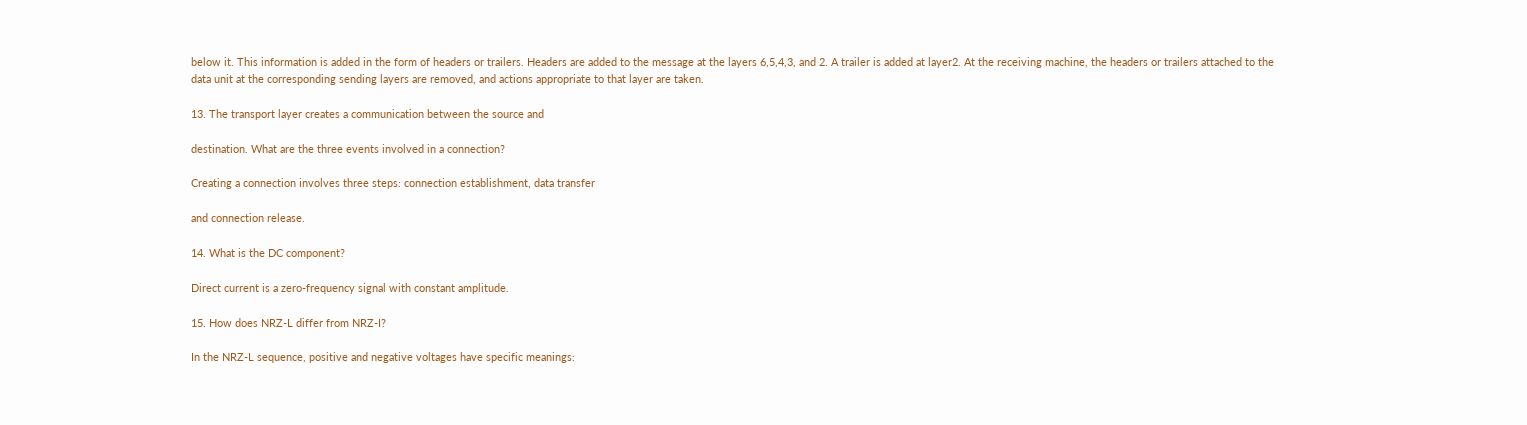below it. This information is added in the form of headers or trailers. Headers are added to the message at the layers 6,5,4,3, and 2. A trailer is added at layer2. At the receiving machine, the headers or trailers attached to the data unit at the corresponding sending layers are removed, and actions appropriate to that layer are taken.

13. The transport layer creates a communication between the source and

destination. What are the three events involved in a connection?

Creating a connection involves three steps: connection establishment, data transfer

and connection release.

14. What is the DC component?

Direct current is a zero-frequency signal with constant amplitude.

15. How does NRZ-L differ from NRZ-I?

In the NRZ-L sequence, positive and negative voltages have specific meanings: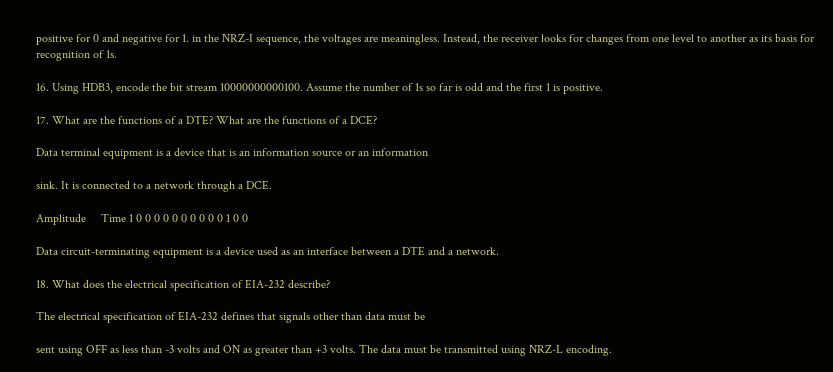positive for 0 and negative for 1. in the NRZ-I sequence, the voltages are meaningless. Instead, the receiver looks for changes from one level to another as its basis for recognition of 1s.

16. Using HDB3, encode the bit stream 10000000000100. Assume the number of 1s so far is odd and the first 1 is positive.

17. What are the functions of a DTE? What are the functions of a DCE?

Data terminal equipment is a device that is an information source or an information

sink. It is connected to a network through a DCE.

Amplitude     Time 1 0 0 0 0 0 0 0 0 0 0 1 0 0

Data circuit-terminating equipment is a device used as an interface between a DTE and a network.

18. What does the electrical specification of EIA-232 describe?

The electrical specification of EIA-232 defines that signals other than data must be

sent using OFF as less than -3 volts and ON as greater than +3 volts. The data must be transmitted using NRZ-L encoding.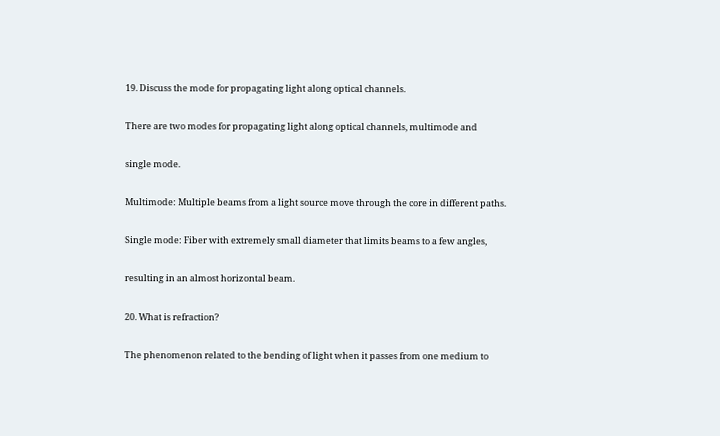19. Discuss the mode for propagating light along optical channels.

There are two modes for propagating light along optical channels, multimode and

single mode.

Multimode: Multiple beams from a light source move through the core in different paths.

Single mode: Fiber with extremely small diameter that limits beams to a few angles,

resulting in an almost horizontal beam.

20. What is refraction?

The phenomenon related to the bending of light when it passes from one medium to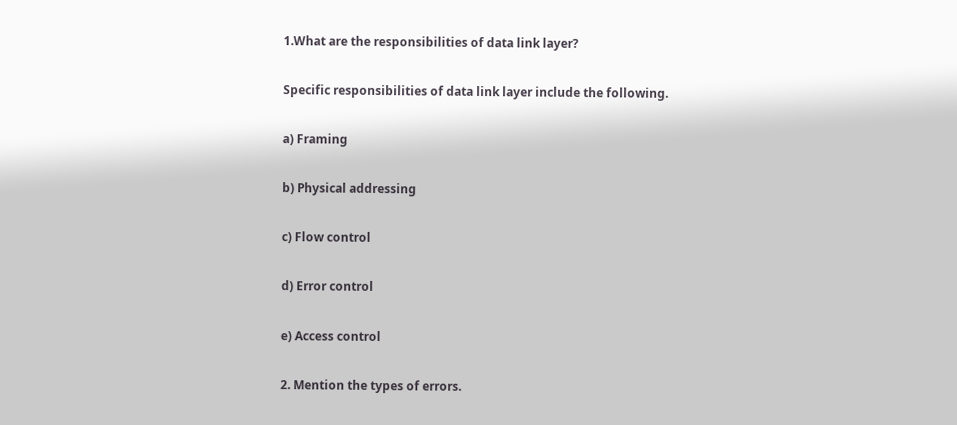1.What are the responsibilities of data link layer?

Specific responsibilities of data link layer include the following.

a) Framing

b) Physical addressing

c) Flow control

d) Error control

e) Access control

2. Mention the types of errors.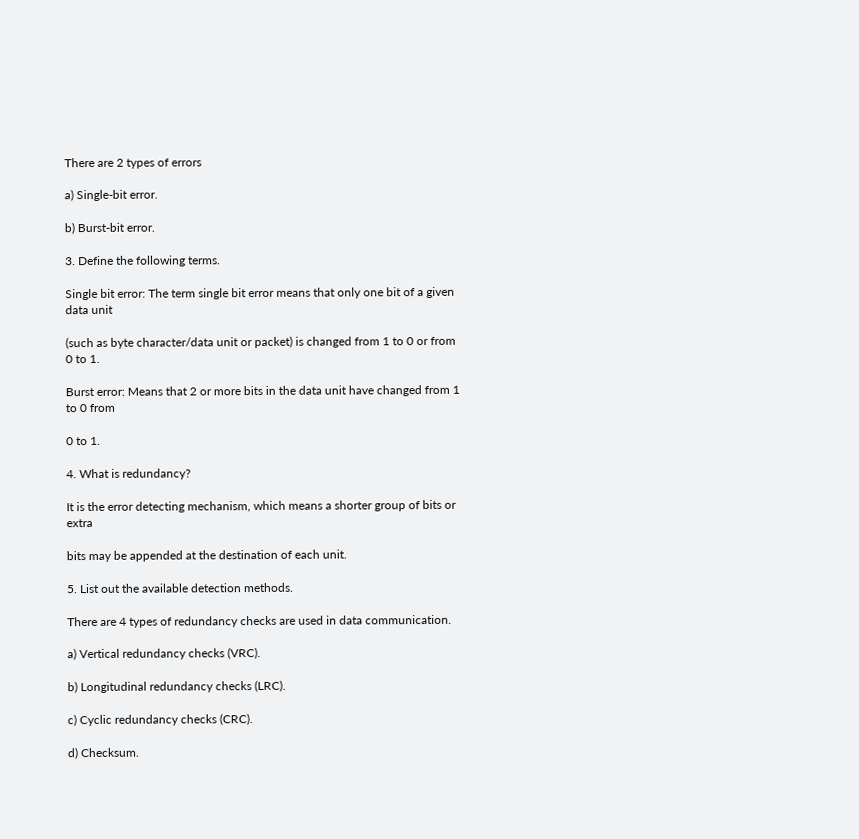There are 2 types of errors

a) Single-bit error.

b) Burst-bit error.

3. Define the following terms.

Single bit error: The term single bit error means that only one bit of a given data unit

(such as byte character/data unit or packet) is changed from 1 to 0 or from 0 to 1.

Burst error: Means that 2 or more bits in the data unit have changed from 1 to 0 from

0 to 1.

4. What is redundancy?

It is the error detecting mechanism, which means a shorter group of bits or extra

bits may be appended at the destination of each unit.

5. List out the available detection methods.

There are 4 types of redundancy checks are used in data communication.

a) Vertical redundancy checks (VRC).

b) Longitudinal redundancy checks (LRC).

c) Cyclic redundancy checks (CRC).

d) Checksum.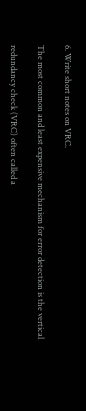6. Write short notes on VRC.

The most common and least expensive mechanism for error detection is the vertical

redundancy check (VRC) often called a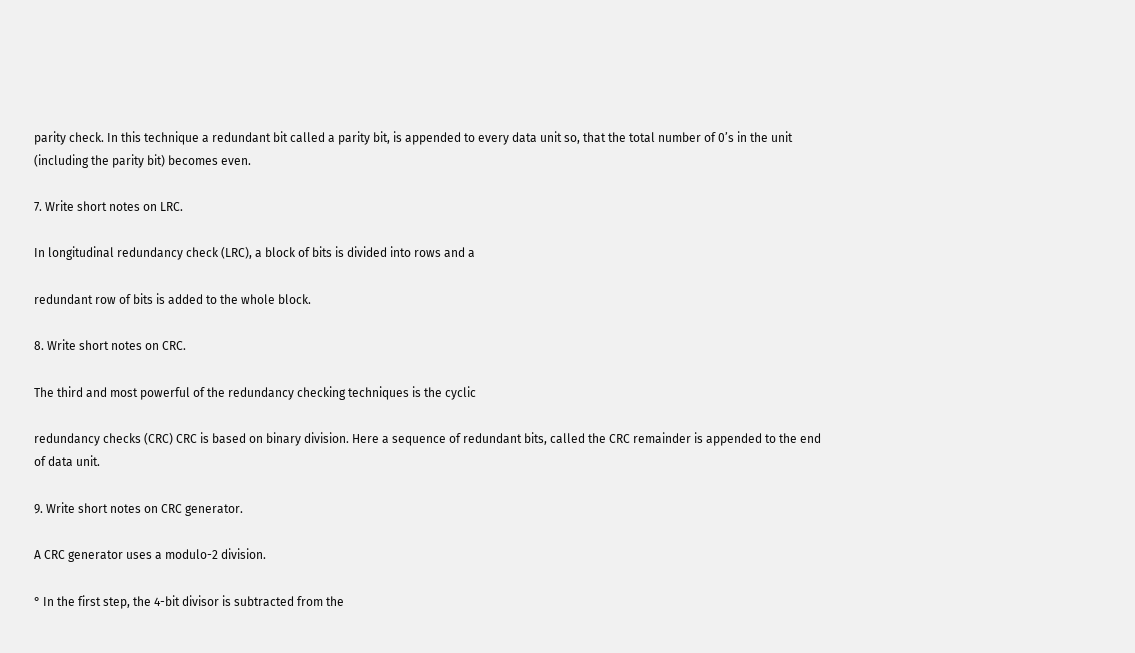parity check. In this technique a redundant bit called a parity bit, is appended to every data unit so, that the total number of 0’s in the unit (including the parity bit) becomes even.

7. Write short notes on LRC.

In longitudinal redundancy check (LRC), a block of bits is divided into rows and a

redundant row of bits is added to the whole block.

8. Write short notes on CRC.

The third and most powerful of the redundancy checking techniques is the cyclic

redundancy checks (CRC) CRC is based on binary division. Here a sequence of redundant bits, called the CRC remainder is appended to the end of data unit.

9. Write short notes on CRC generator.

A CRC generator uses a modulo-2 division.

° In the first step, the 4-bit divisor is subtracted from the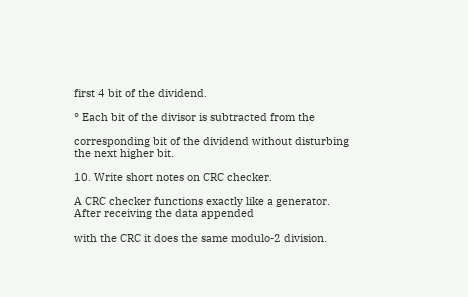first 4 bit of the dividend.

° Each bit of the divisor is subtracted from the

corresponding bit of the dividend without disturbing the next higher bit.

10. Write short notes on CRC checker.

A CRC checker functions exactly like a generator. After receiving the data appended

with the CRC it does the same modulo-2 division.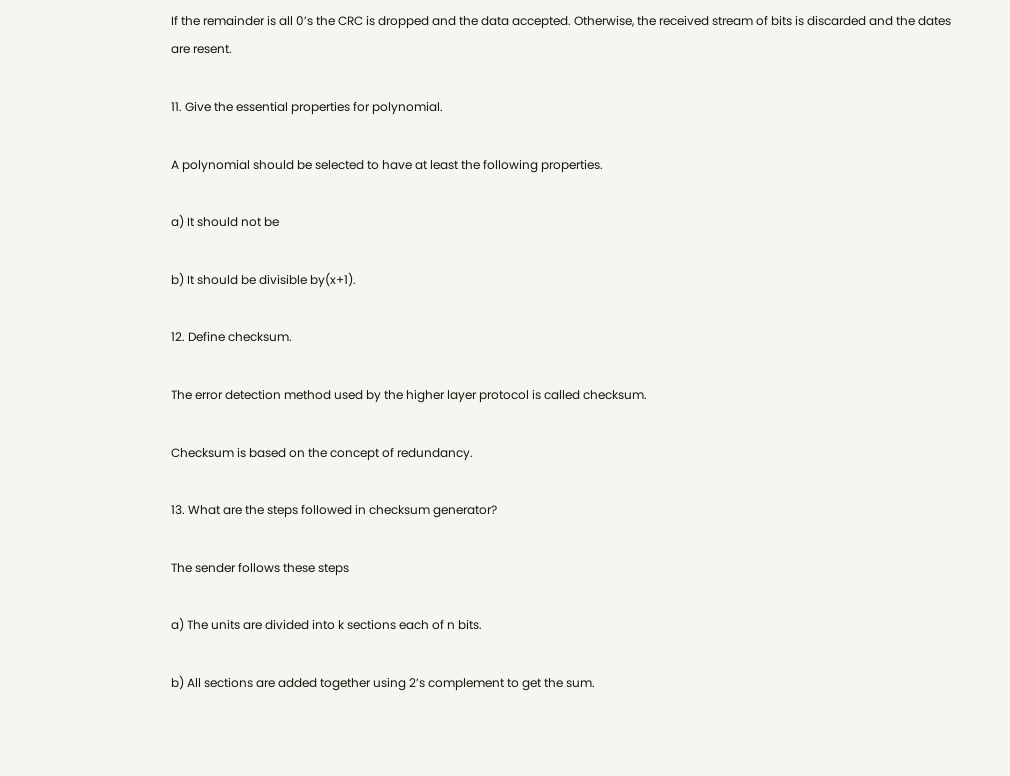If the remainder is all 0’s the CRC is dropped and the data accepted. Otherwise, the received stream of bits is discarded and the dates are resent.

11. Give the essential properties for polynomial.

A polynomial should be selected to have at least the following properties.

a) It should not be

b) It should be divisible by(x+1).

12. Define checksum.

The error detection method used by the higher layer protocol is called checksum.

Checksum is based on the concept of redundancy.

13. What are the steps followed in checksum generator?

The sender follows these steps

a) The units are divided into k sections each of n bits.

b) All sections are added together using 2’s complement to get the sum.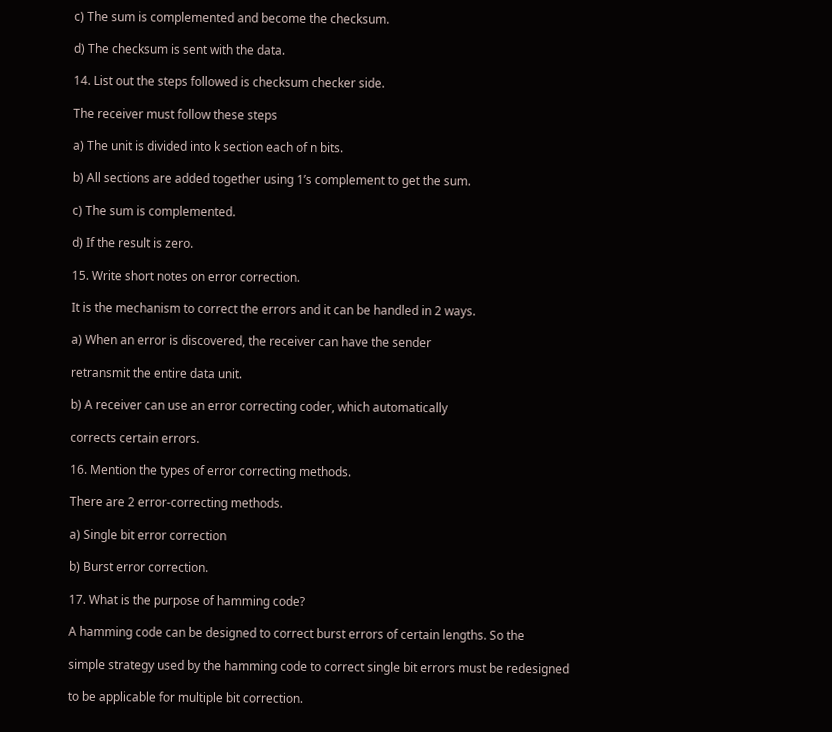c) The sum is complemented and become the checksum.

d) The checksum is sent with the data.

14. List out the steps followed is checksum checker side.

The receiver must follow these steps

a) The unit is divided into k section each of n bits.

b) All sections are added together using 1’s complement to get the sum.

c) The sum is complemented.

d) If the result is zero.

15. Write short notes on error correction.

It is the mechanism to correct the errors and it can be handled in 2 ways.

a) When an error is discovered, the receiver can have the sender

retransmit the entire data unit.

b) A receiver can use an error correcting coder, which automatically

corrects certain errors.

16. Mention the types of error correcting methods.

There are 2 error-correcting methods.

a) Single bit error correction

b) Burst error correction.

17. What is the purpose of hamming code?

A hamming code can be designed to correct burst errors of certain lengths. So the

simple strategy used by the hamming code to correct single bit errors must be redesigned

to be applicable for multiple bit correction.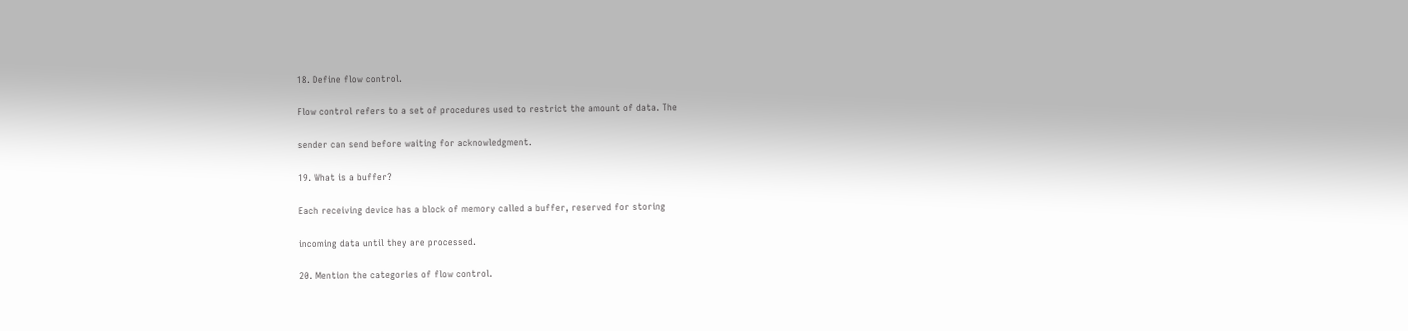18. Define flow control.

Flow control refers to a set of procedures used to restrict the amount of data. The

sender can send before waiting for acknowledgment.

19. What is a buffer?

Each receiving device has a block of memory called a buffer, reserved for storing

incoming data until they are processed.

20. Mention the categories of flow control.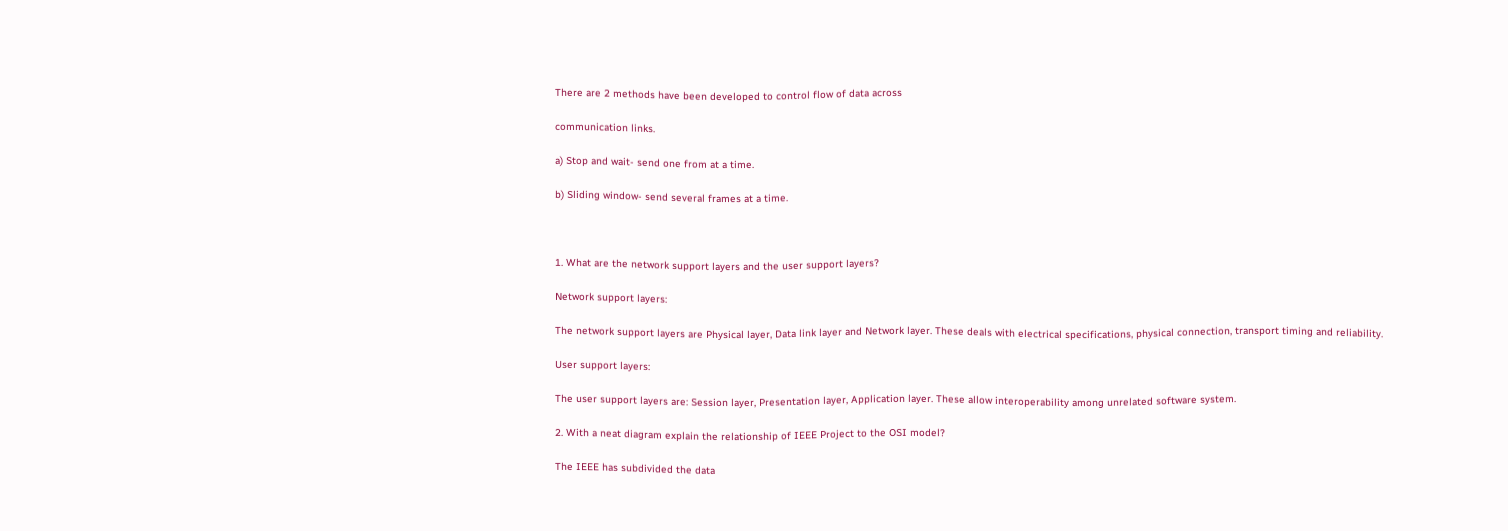There are 2 methods have been developed to control flow of data across

communication links.

a) Stop and wait- send one from at a time.

b) Sliding window- send several frames at a time.



1. What are the network support layers and the user support layers?

Network support layers:

The network support layers are Physical layer, Data link layer and Network layer. These deals with electrical specifications, physical connection, transport timing and reliability.

User support layers:

The user support layers are: Session layer, Presentation layer, Application layer. These allow interoperability among unrelated software system.

2. With a neat diagram explain the relationship of IEEE Project to the OSI model?

The IEEE has subdivided the data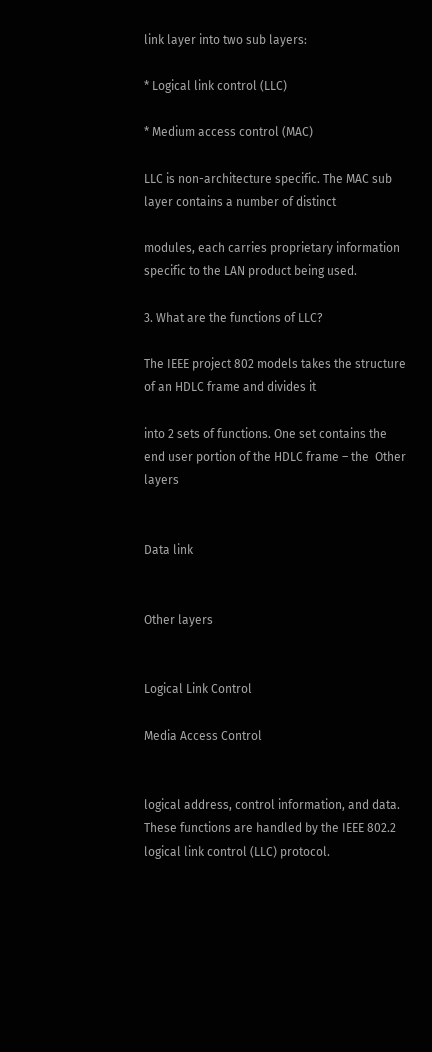link layer into two sub layers:

* Logical link control (LLC)

* Medium access control (MAC)

LLC is non-architecture specific. The MAC sub layer contains a number of distinct

modules, each carries proprietary information specific to the LAN product being used.

3. What are the functions of LLC?

The IEEE project 802 models takes the structure of an HDLC frame and divides it

into 2 sets of functions. One set contains the end user portion of the HDLC frame – the  Other layers


Data link


Other layers


Logical Link Control

Media Access Control


logical address, control information, and data. These functions are handled by the IEEE 802.2 logical link control (LLC) protocol.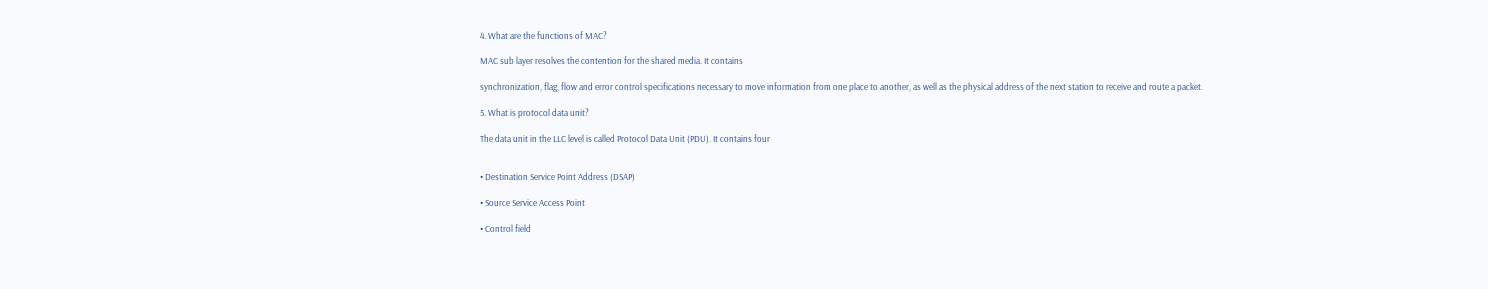4. What are the functions of MAC?

MAC sub layer resolves the contention for the shared media. It contains

synchronization, flag, flow and error control specifications necessary to move information from one place to another, as well as the physical address of the next station to receive and route a packet.

5. What is protocol data unit?

The data unit in the LLC level is called Protocol Data Unit (PDU). It contains four


• Destination Service Point Address (DSAP)

• Source Service Access Point

• Control field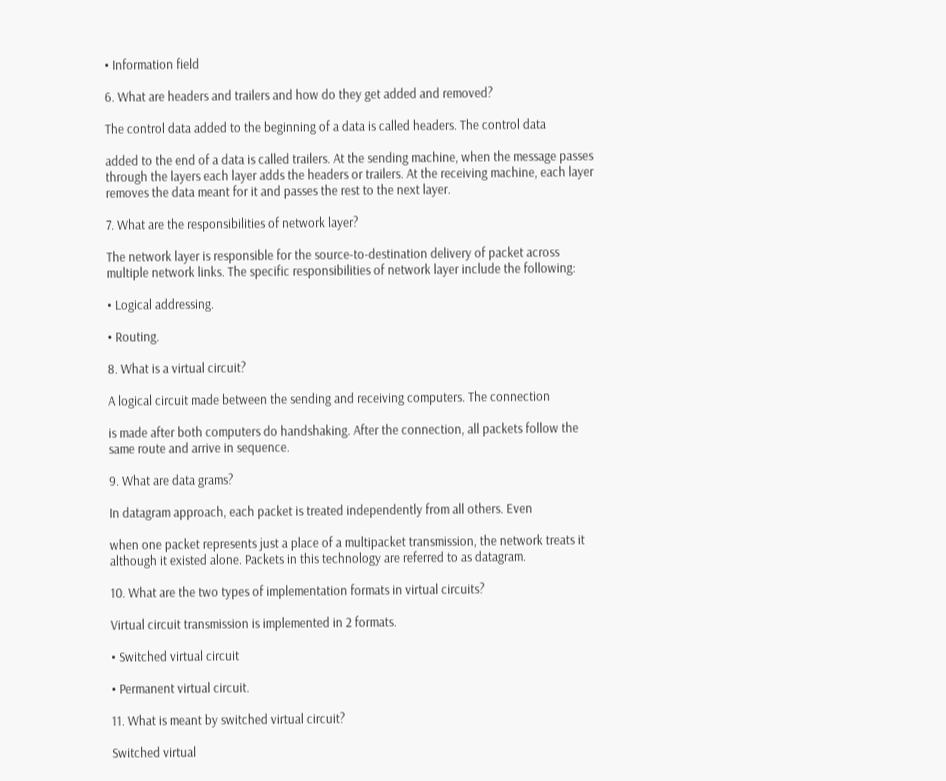• Information field

6. What are headers and trailers and how do they get added and removed?

The control data added to the beginning of a data is called headers. The control data

added to the end of a data is called trailers. At the sending machine, when the message passes through the layers each layer adds the headers or trailers. At the receiving machine, each layer removes the data meant for it and passes the rest to the next layer.

7. What are the responsibilities of network layer?

The network layer is responsible for the source-to-destination delivery of packet across multiple network links. The specific responsibilities of network layer include the following:

• Logical addressing.

• Routing.

8. What is a virtual circuit?

A logical circuit made between the sending and receiving computers. The connection

is made after both computers do handshaking. After the connection, all packets follow the same route and arrive in sequence.

9. What are data grams?

In datagram approach, each packet is treated independently from all others. Even

when one packet represents just a place of a multipacket transmission, the network treats it although it existed alone. Packets in this technology are referred to as datagram.

10. What are the two types of implementation formats in virtual circuits?

Virtual circuit transmission is implemented in 2 formats.

• Switched virtual circuit

• Permanent virtual circuit.

11. What is meant by switched virtual circuit?

Switched virtual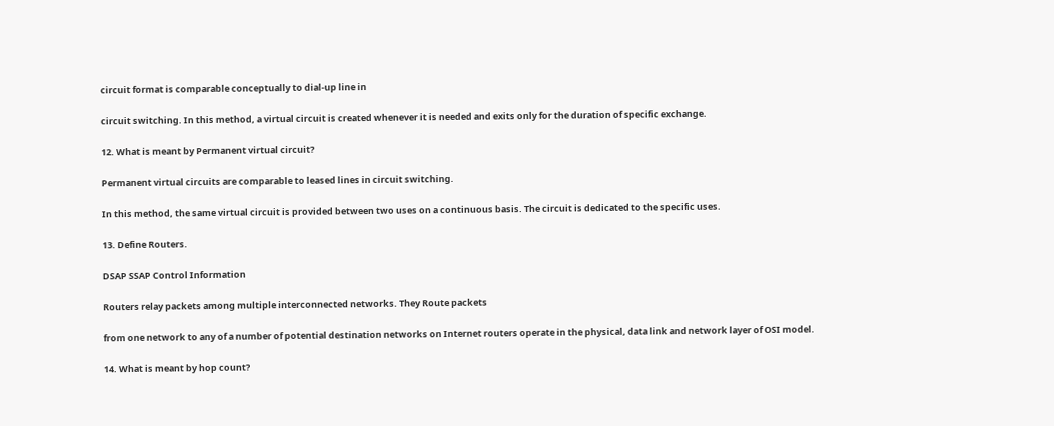circuit format is comparable conceptually to dial-up line in

circuit switching. In this method, a virtual circuit is created whenever it is needed and exits only for the duration of specific exchange.

12. What is meant by Permanent virtual circuit?

Permanent virtual circuits are comparable to leased lines in circuit switching.

In this method, the same virtual circuit is provided between two uses on a continuous basis. The circuit is dedicated to the specific uses.

13. Define Routers.

DSAP SSAP Control Information

Routers relay packets among multiple interconnected networks. They Route packets

from one network to any of a number of potential destination networks on Internet routers operate in the physical, data link and network layer of OSI model.

14. What is meant by hop count?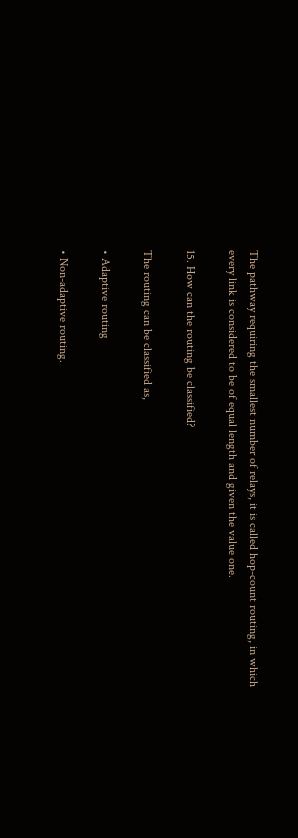The pathway requiring the smallest number of relays, it is called hop-count routing, in which every link is considered to be of equal length and given the value one.

15. How can the routing be classified?

The routing can be classified as,

• Adaptive routing

• Non-adaptive routing.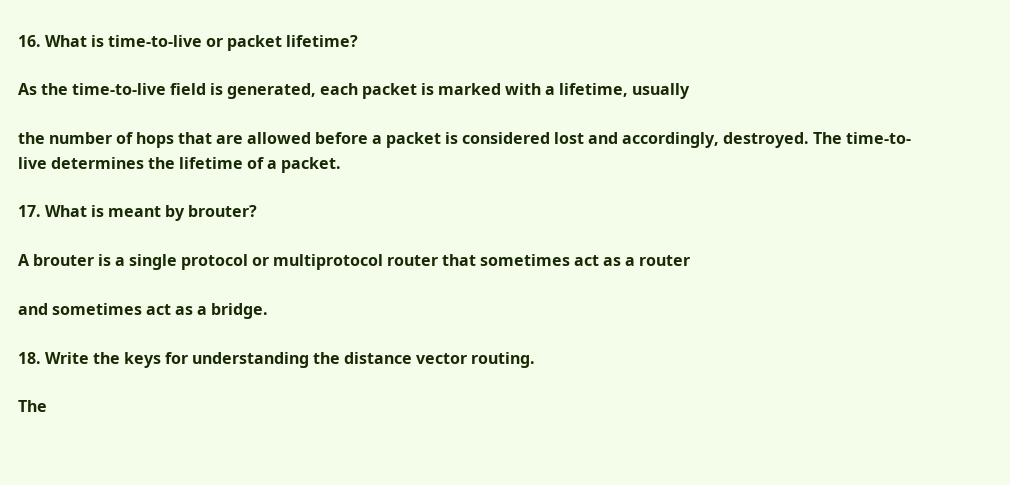16. What is time-to-live or packet lifetime?

As the time-to-live field is generated, each packet is marked with a lifetime, usually

the number of hops that are allowed before a packet is considered lost and accordingly, destroyed. The time-to-live determines the lifetime of a packet.

17. What is meant by brouter?

A brouter is a single protocol or multiprotocol router that sometimes act as a router

and sometimes act as a bridge.

18. Write the keys for understanding the distance vector routing.

The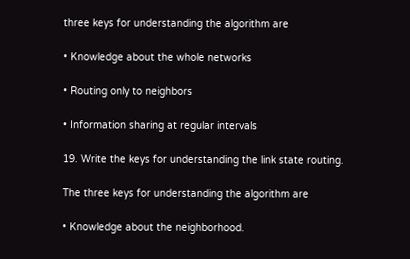three keys for understanding the algorithm are

• Knowledge about the whole networks

• Routing only to neighbors

• Information sharing at regular intervals

19. Write the keys for understanding the link state routing.

The three keys for understanding the algorithm are

• Knowledge about the neighborhood.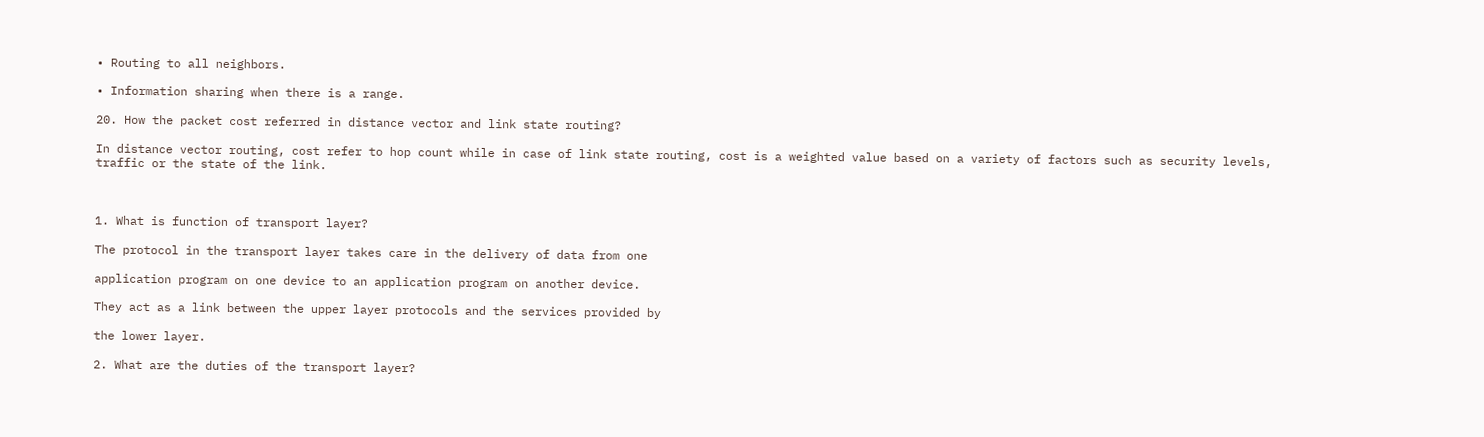• Routing to all neighbors.

• Information sharing when there is a range.

20. How the packet cost referred in distance vector and link state routing?

In distance vector routing, cost refer to hop count while in case of link state routing, cost is a weighted value based on a variety of factors such as security levels, traffic or the state of the link.



1. What is function of transport layer?

The protocol in the transport layer takes care in the delivery of data from one

application program on one device to an application program on another device.

They act as a link between the upper layer protocols and the services provided by

the lower layer.

2. What are the duties of the transport layer?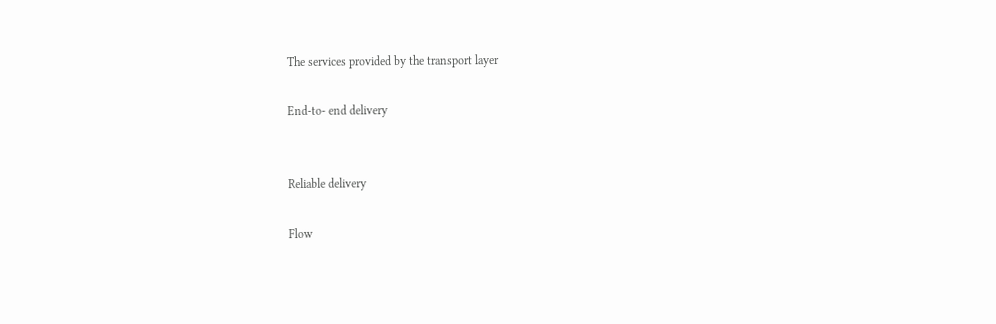The services provided by the transport layer

End-to- end delivery


Reliable delivery

Flow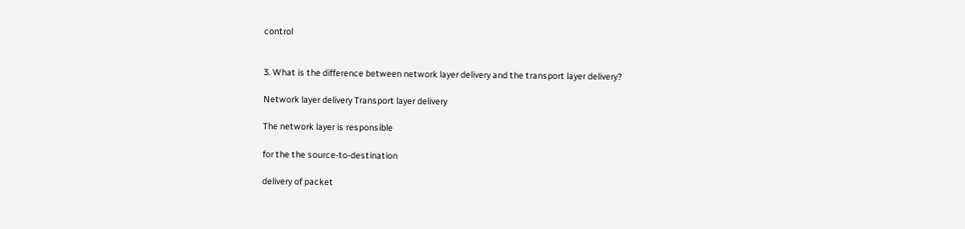control


3. What is the difference between network layer delivery and the transport layer delivery?

Network layer delivery Transport layer delivery

The network layer is responsible

for the the source-to-destination

delivery of packet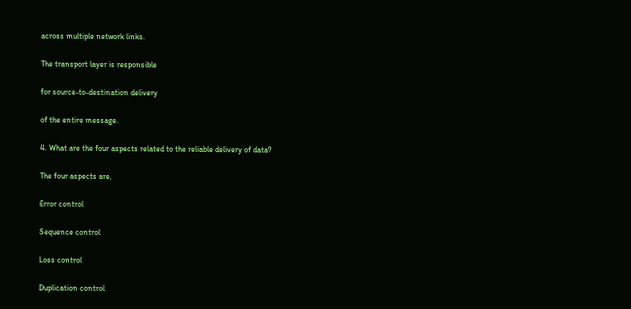across multiple network links.

The transport layer is responsible

for source-to-destination delivery

of the entire message.

4. What are the four aspects related to the reliable delivery of data?

The four aspects are,

Error control

Sequence control

Loss control

Duplication control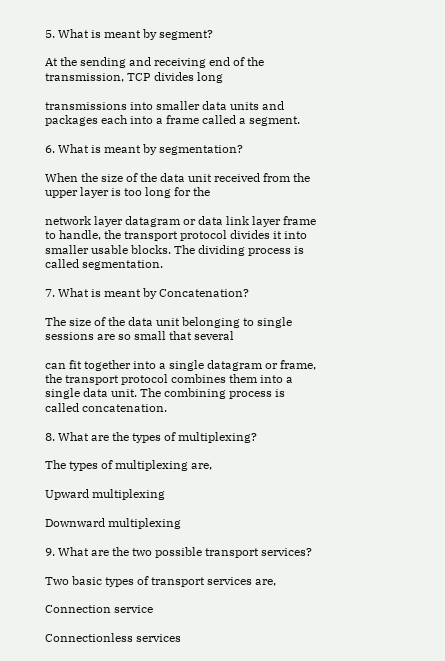5. What is meant by segment?

At the sending and receiving end of the transmission, TCP divides long

transmissions into smaller data units and packages each into a frame called a segment.

6. What is meant by segmentation?

When the size of the data unit received from the upper layer is too long for the

network layer datagram or data link layer frame to handle, the transport protocol divides it into smaller usable blocks. The dividing process is called segmentation.

7. What is meant by Concatenation?

The size of the data unit belonging to single sessions are so small that several

can fit together into a single datagram or frame, the transport protocol combines them into a single data unit. The combining process is called concatenation.

8. What are the types of multiplexing?

The types of multiplexing are,

Upward multiplexing

Downward multiplexing

9. What are the two possible transport services?

Two basic types of transport services are,

Connection service

Connectionless services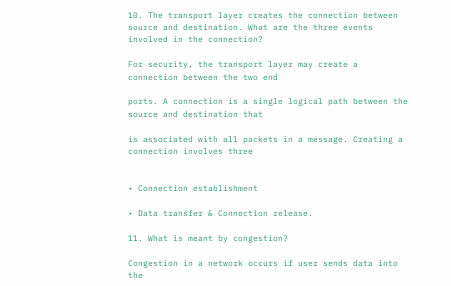10. The transport layer creates the connection between source and destination. What are the three events involved in the connection?

For security, the transport layer may create a connection between the two end

ports. A connection is a single logical path between the source and destination that

is associated with all packets in a message. Creating a connection involves three


• Connection establishment

• Data transfer & Connection release.

11. What is meant by congestion?

Congestion in a network occurs if user sends data into the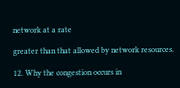network at a rate

greater than that allowed by network resources.

12. Why the congestion occurs in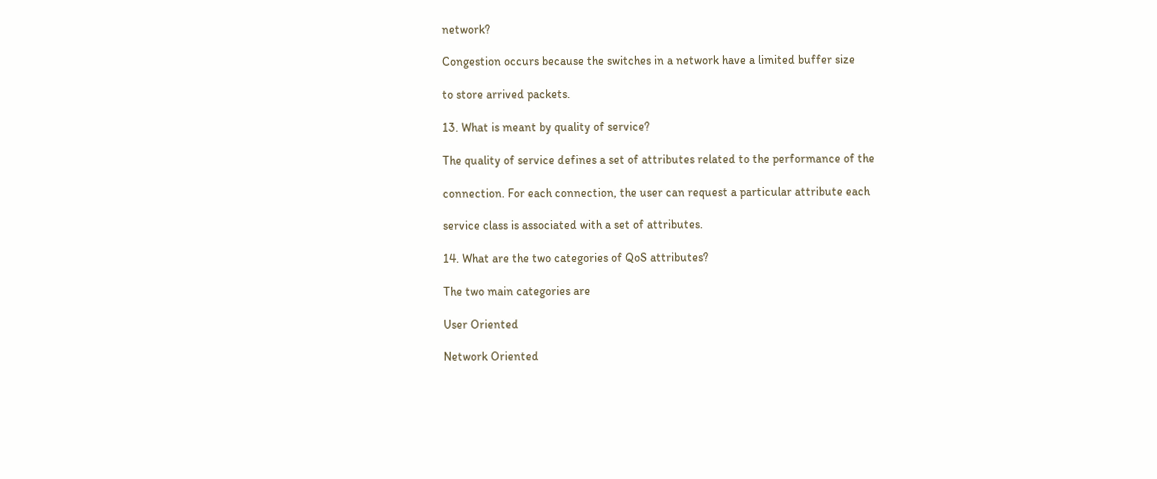network?

Congestion occurs because the switches in a network have a limited buffer size

to store arrived packets.

13. What is meant by quality of service?

The quality of service defines a set of attributes related to the performance of the

connection. For each connection, the user can request a particular attribute each

service class is associated with a set of attributes.

14. What are the two categories of QoS attributes?

The two main categories are

User Oriented

Network Oriented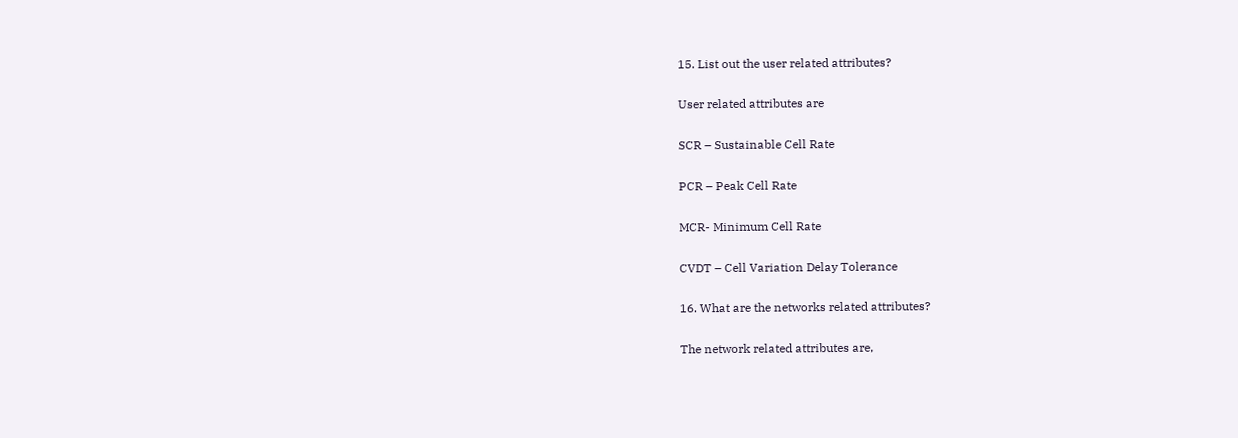15. List out the user related attributes?

User related attributes are

SCR – Sustainable Cell Rate

PCR – Peak Cell Rate

MCR- Minimum Cell Rate

CVDT – Cell Variation Delay Tolerance

16. What are the networks related attributes?

The network related attributes are,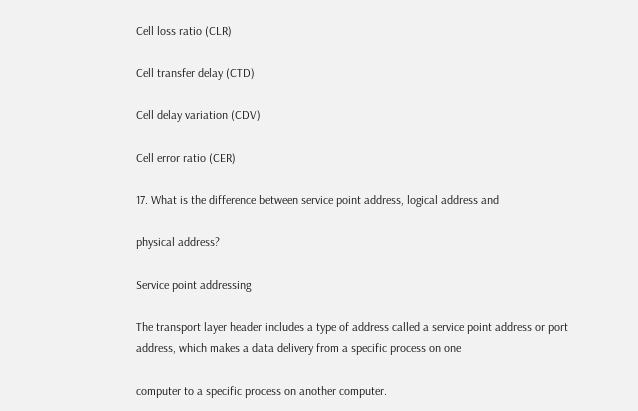Cell loss ratio (CLR)

Cell transfer delay (CTD)

Cell delay variation (CDV)

Cell error ratio (CER)

17. What is the difference between service point address, logical address and

physical address?

Service point addressing

The transport layer header includes a type of address called a service point address or port address, which makes a data delivery from a specific process on one

computer to a specific process on another computer.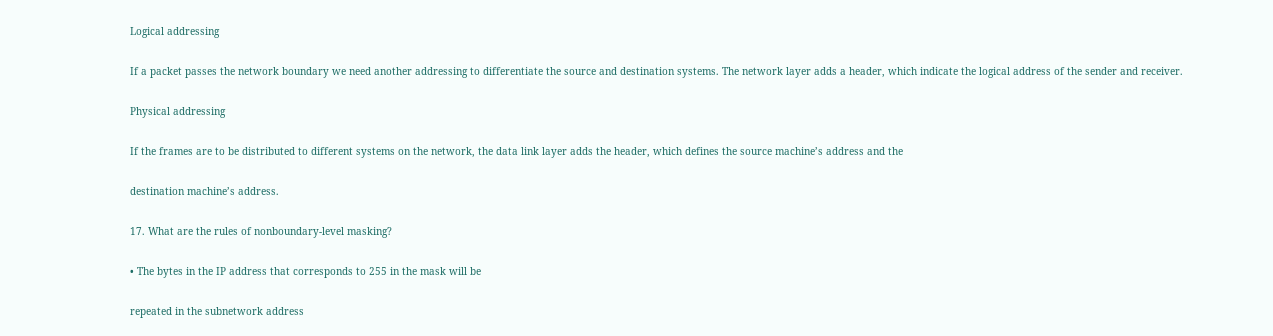Logical addressing

If a packet passes the network boundary we need another addressing to differentiate the source and destination systems. The network layer adds a header, which indicate the logical address of the sender and receiver.

Physical addressing

If the frames are to be distributed to different systems on the network, the data link layer adds the header, which defines the source machine’s address and the

destination machine’s address.

17. What are the rules of nonboundary-level masking?

• The bytes in the IP address that corresponds to 255 in the mask will be

repeated in the subnetwork address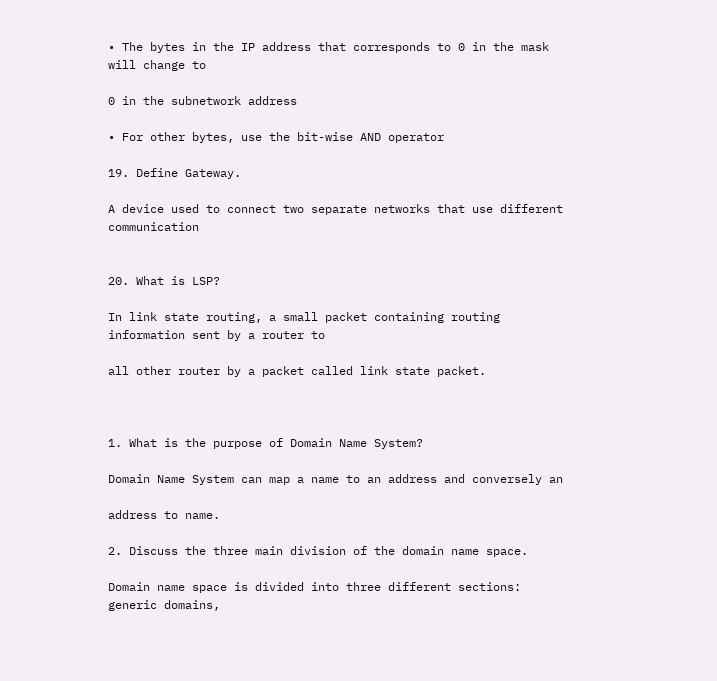• The bytes in the IP address that corresponds to 0 in the mask will change to

0 in the subnetwork address

• For other bytes, use the bit-wise AND operator

19. Define Gateway.

A device used to connect two separate networks that use different communication


20. What is LSP?

In link state routing, a small packet containing routing information sent by a router to

all other router by a packet called link state packet.



1. What is the purpose of Domain Name System?

Domain Name System can map a name to an address and conversely an

address to name.

2. Discuss the three main division of the domain name space.

Domain name space is divided into three different sections: generic domains,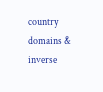country domains & inverse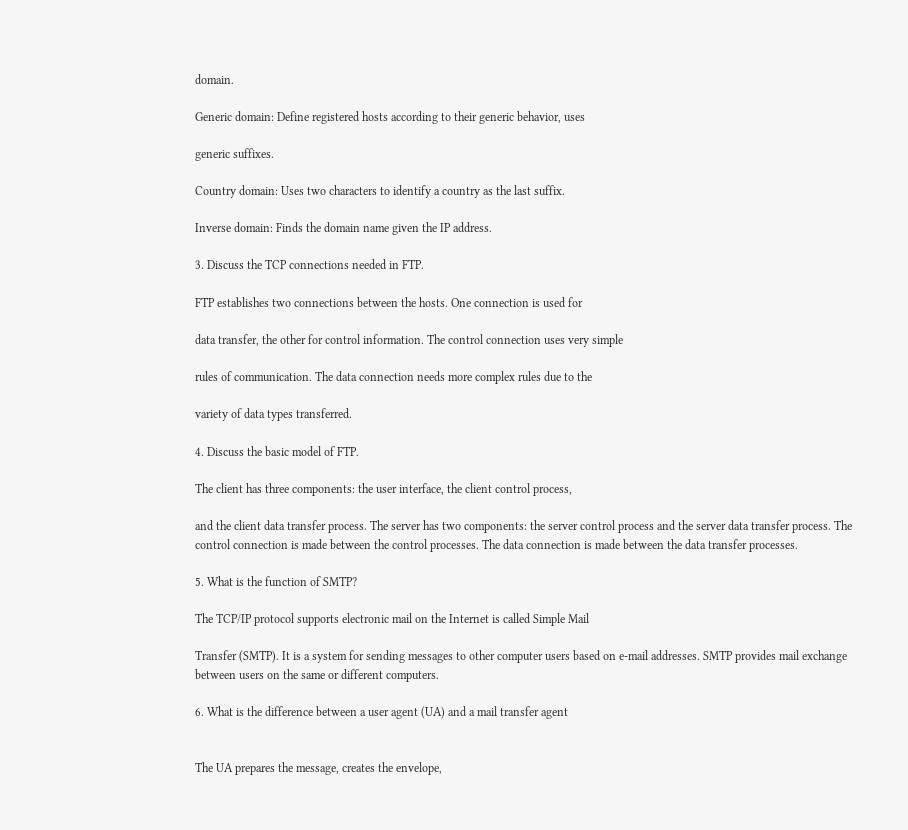domain.

Generic domain: Define registered hosts according to their generic behavior, uses

generic suffixes.

Country domain: Uses two characters to identify a country as the last suffix.

Inverse domain: Finds the domain name given the IP address.

3. Discuss the TCP connections needed in FTP.

FTP establishes two connections between the hosts. One connection is used for

data transfer, the other for control information. The control connection uses very simple

rules of communication. The data connection needs more complex rules due to the

variety of data types transferred.

4. Discuss the basic model of FTP.

The client has three components: the user interface, the client control process,

and the client data transfer process. The server has two components: the server control process and the server data transfer process. The control connection is made between the control processes. The data connection is made between the data transfer processes.

5. What is the function of SMTP?

The TCP/IP protocol supports electronic mail on the Internet is called Simple Mail

Transfer (SMTP). It is a system for sending messages to other computer users based on e-mail addresses. SMTP provides mail exchange between users on the same or different computers.

6. What is the difference between a user agent (UA) and a mail transfer agent


The UA prepares the message, creates the envelope,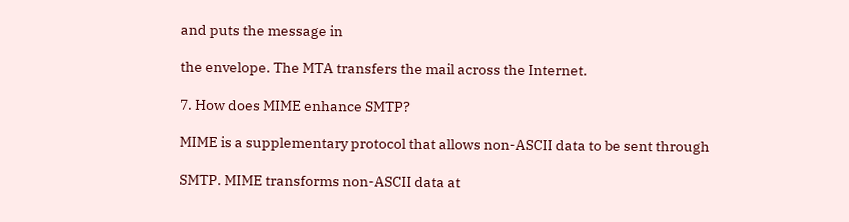and puts the message in

the envelope. The MTA transfers the mail across the Internet.

7. How does MIME enhance SMTP?

MIME is a supplementary protocol that allows non-ASCII data to be sent through

SMTP. MIME transforms non-ASCII data at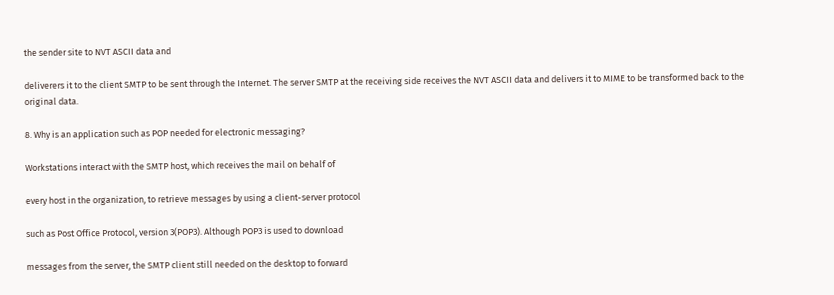the sender site to NVT ASCII data and

deliverers it to the client SMTP to be sent through the Internet. The server SMTP at the receiving side receives the NVT ASCII data and delivers it to MIME to be transformed back to the original data.

8. Why is an application such as POP needed for electronic messaging?

Workstations interact with the SMTP host, which receives the mail on behalf of

every host in the organization, to retrieve messages by using a client-server protocol

such as Post Office Protocol, version 3(POP3). Although POP3 is used to download

messages from the server, the SMTP client still needed on the desktop to forward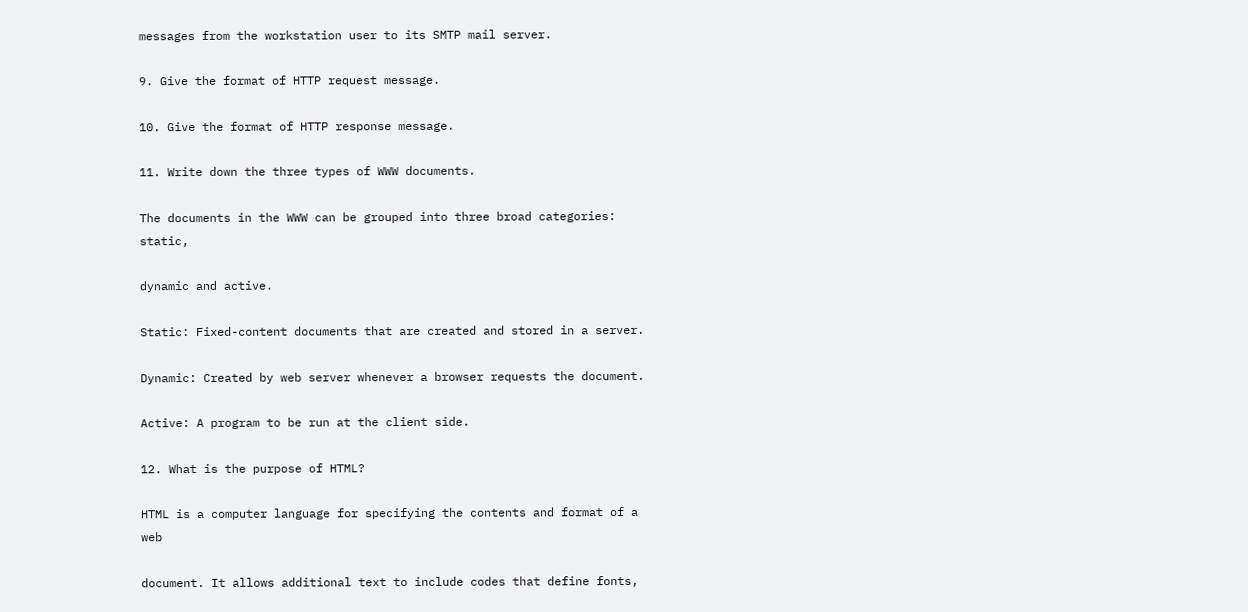messages from the workstation user to its SMTP mail server.

9. Give the format of HTTP request message.

10. Give the format of HTTP response message.

11. Write down the three types of WWW documents.

The documents in the WWW can be grouped into three broad categories: static,

dynamic and active.

Static: Fixed-content documents that are created and stored in a server.

Dynamic: Created by web server whenever a browser requests the document.

Active: A program to be run at the client side.

12. What is the purpose of HTML?

HTML is a computer language for specifying the contents and format of a web

document. It allows additional text to include codes that define fonts,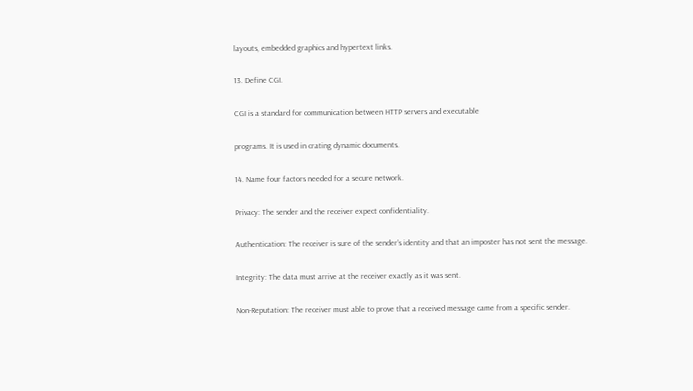layouts, embedded graphics and hypertext links.

13. Define CGI.

CGI is a standard for communication between HTTP servers and executable

programs. It is used in crating dynamic documents.

14. Name four factors needed for a secure network.

Privacy: The sender and the receiver expect confidentiality.

Authentication: The receiver is sure of the sender’s identity and that an imposter has not sent the message.

Integrity: The data must arrive at the receiver exactly as it was sent.

Non-Reputation: The receiver must able to prove that a received message came from a specific sender.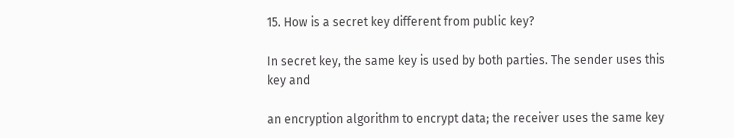15. How is a secret key different from public key?

In secret key, the same key is used by both parties. The sender uses this key and

an encryption algorithm to encrypt data; the receiver uses the same key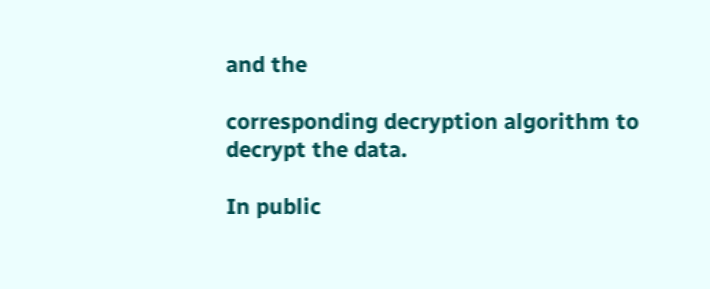and the

corresponding decryption algorithm to decrypt the data.

In public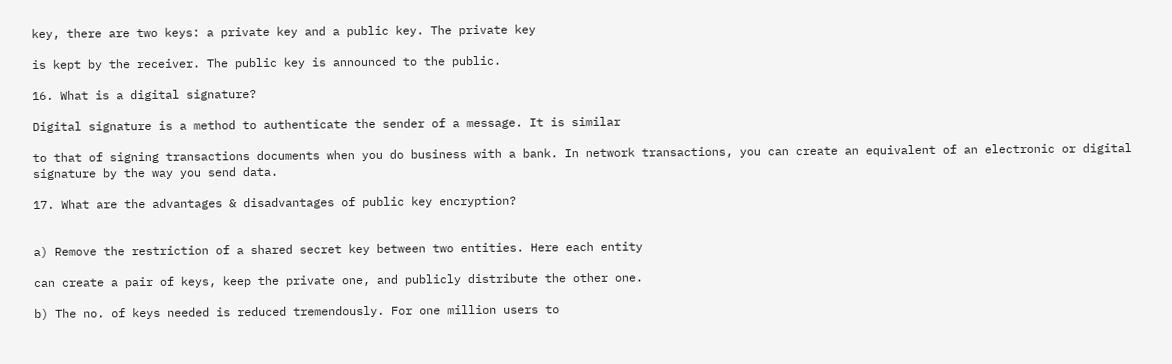key, there are two keys: a private key and a public key. The private key

is kept by the receiver. The public key is announced to the public.

16. What is a digital signature?

Digital signature is a method to authenticate the sender of a message. It is similar

to that of signing transactions documents when you do business with a bank. In network transactions, you can create an equivalent of an electronic or digital signature by the way you send data.

17. What are the advantages & disadvantages of public key encryption?


a) Remove the restriction of a shared secret key between two entities. Here each entity

can create a pair of keys, keep the private one, and publicly distribute the other one.

b) The no. of keys needed is reduced tremendously. For one million users to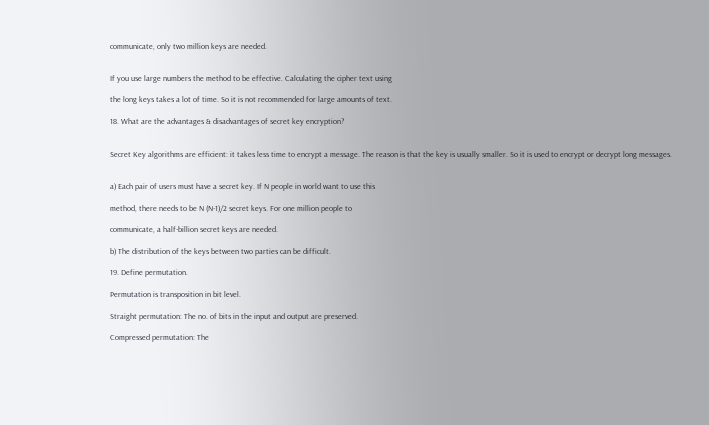communicate, only two million keys are needed.


If you use large numbers the method to be effective. Calculating the cipher text using

the long keys takes a lot of time. So it is not recommended for large amounts of text.

18. What are the advantages & disadvantages of secret key encryption?


Secret Key algorithms are efficient: it takes less time to encrypt a message. The reason is that the key is usually smaller. So it is used to encrypt or decrypt long messages.


a) Each pair of users must have a secret key. If N people in world want to use this

method, there needs to be N (N-1)/2 secret keys. For one million people to

communicate, a half-billion secret keys are needed.

b) The distribution of the keys between two parties can be difficult.

19. Define permutation.

Permutation is transposition in bit level.

Straight permutation: The no. of bits in the input and output are preserved.

Compressed permutation: The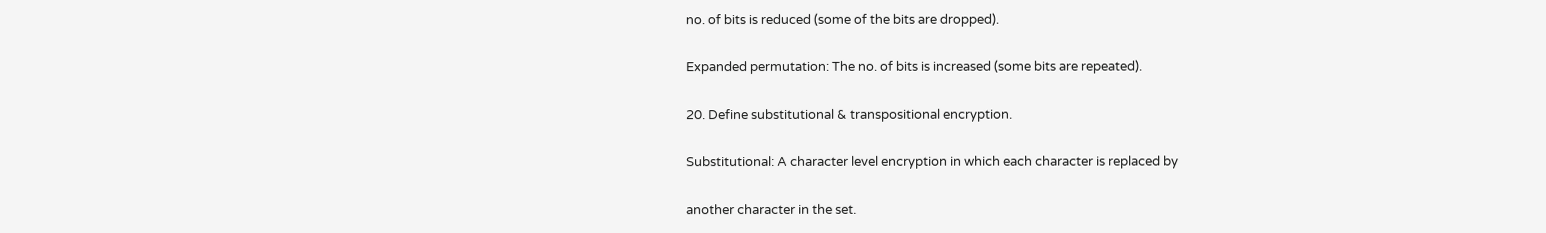no. of bits is reduced (some of the bits are dropped).

Expanded permutation: The no. of bits is increased (some bits are repeated).

20. Define substitutional & transpositional encryption.

Substitutional: A character level encryption in which each character is replaced by

another character in the set.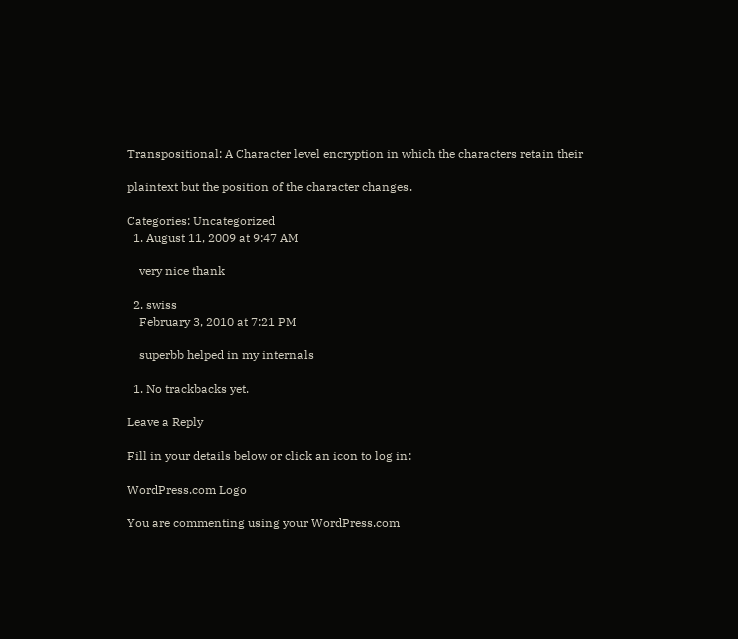Transpositional: A Character level encryption in which the characters retain their

plaintext but the position of the character changes.

Categories: Uncategorized
  1. August 11, 2009 at 9:47 AM

    very nice thank

  2. swiss
    February 3, 2010 at 7:21 PM

    superbb helped in my internals

  1. No trackbacks yet.

Leave a Reply

Fill in your details below or click an icon to log in:

WordPress.com Logo

You are commenting using your WordPress.com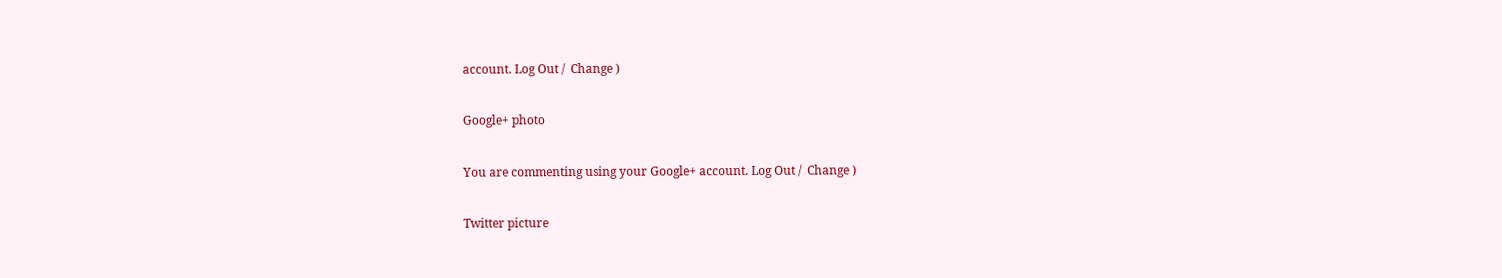account. Log Out /  Change )

Google+ photo

You are commenting using your Google+ account. Log Out /  Change )

Twitter picture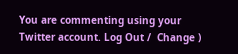You are commenting using your Twitter account. Log Out /  Change )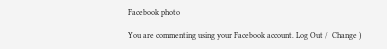Facebook photo

You are commenting using your Facebook account. Log Out /  Change )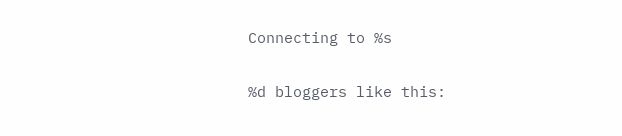Connecting to %s

%d bloggers like this: